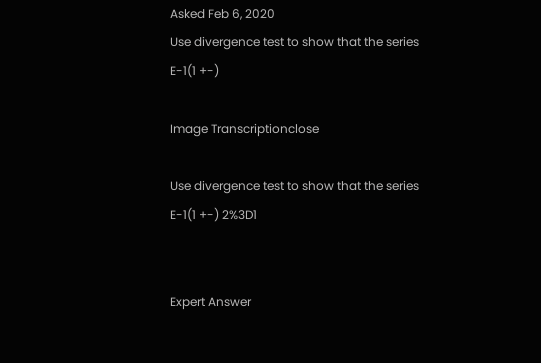Asked Feb 6, 2020
Use divergence test to show that the series E-1(1 +-)

Image Transcriptionclose

Use divergence test to show that the series E-1(1 +-) 2%3D1


Expert Answer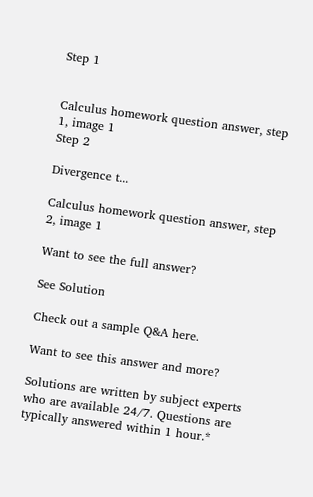Step 1


Calculus homework question answer, step 1, image 1
Step 2

Divergence t...

Calculus homework question answer, step 2, image 1

Want to see the full answer?

See Solution

Check out a sample Q&A here.

Want to see this answer and more?

Solutions are written by subject experts who are available 24/7. Questions are typically answered within 1 hour.*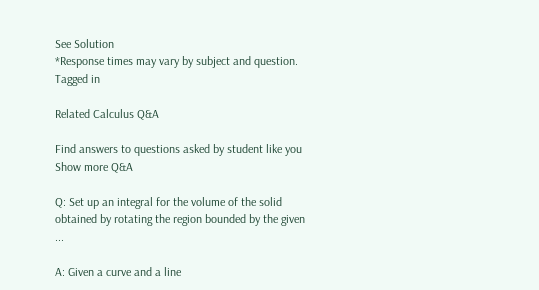See Solution
*Response times may vary by subject and question.
Tagged in

Related Calculus Q&A

Find answers to questions asked by student like you
Show more Q&A

Q: Set up an integral for the volume of the solid obtained by rotating the region bounded by the given ...

A: Given a curve and a line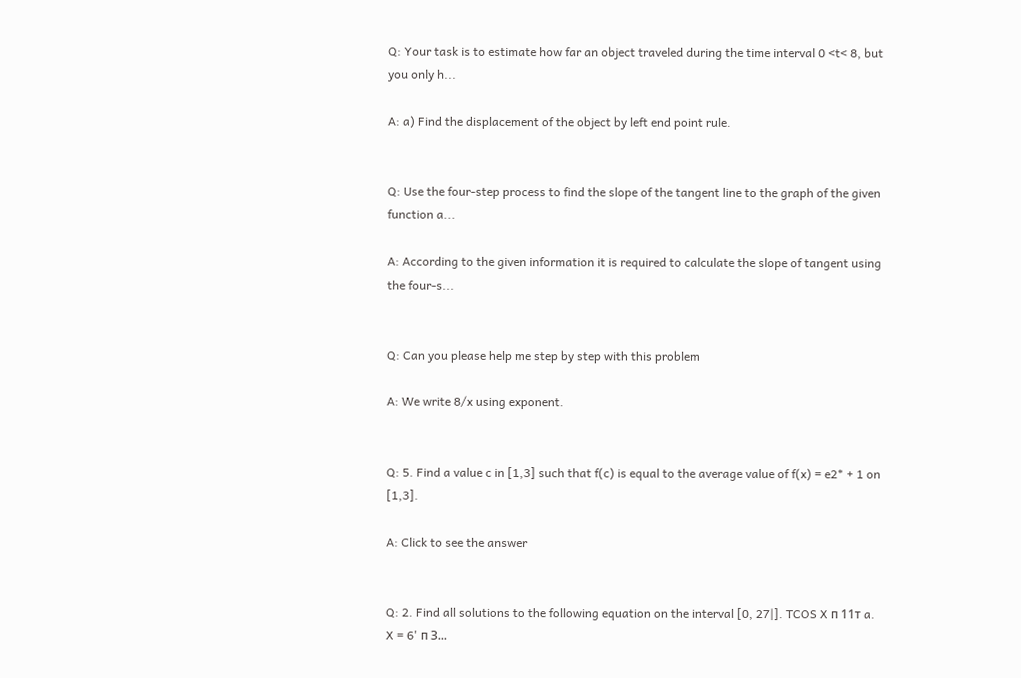Q: Your task is to estimate how far an object traveled during the time interval 0 <t< 8, but you only h...

A: a) Find the displacement of the object by left end point rule.


Q: Use the four-step process to find the slope of the tangent line to the graph of the given function a...

A: According to the given information it is required to calculate the slope of tangent using the four-s...


Q: Can you please help me step by step with this problem

A: We write 8/x using exponent.


Q: 5. Find a value c in [1,3] such that f(c) is equal to the average value of f(x) = e2* + 1 on [1,3].

A: Click to see the answer


Q: 2. Find all solutions to the following equation on the interval [0, 27|]. TCOS X п 11т a. X = 6' п З...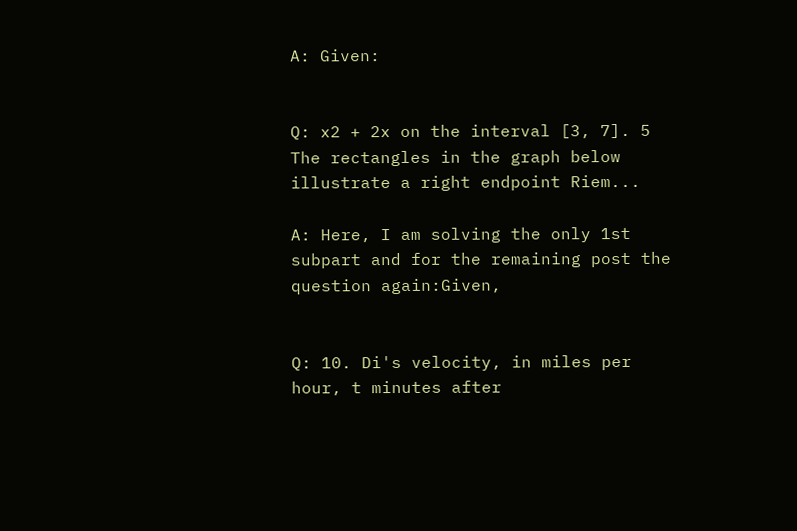A: Given:


Q: x2 + 2x on the interval [3, 7]. 5 The rectangles in the graph below illustrate a right endpoint Riem...

A: Here, I am solving the only 1st subpart and for the remaining post the question again:Given,


Q: 10. Di's velocity, in miles per hour, t minutes after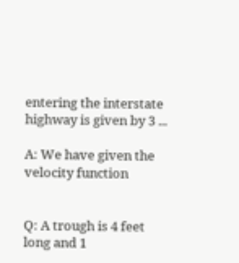entering the interstate highway is given by 3 ...

A: We have given the velocity function


Q: A trough is 4 feet long and 1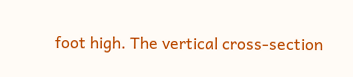foot high. The vertical cross-section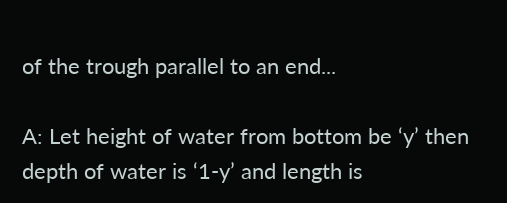of the trough parallel to an end...

A: Let height of water from bottom be ‘y’ then depth of water is ‘1-y’ and length is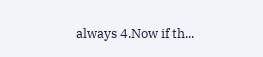always 4.Now if th...